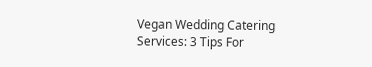Vegan Wedding Catering Services: 3 Tips For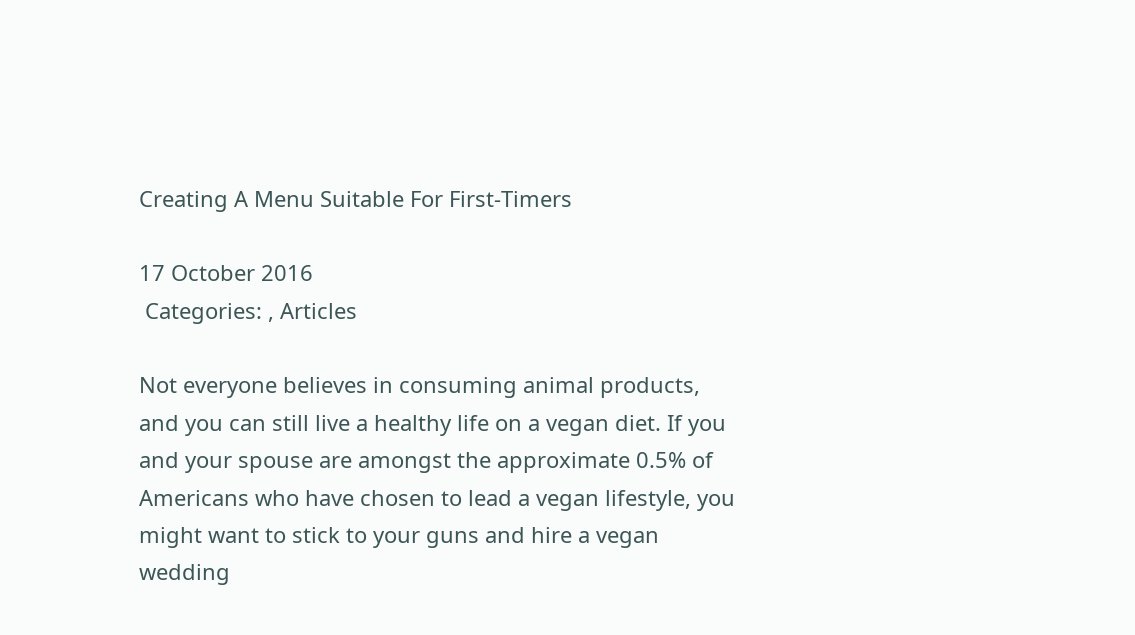Creating A Menu Suitable For First-Timers

17 October 2016
 Categories: , Articles

Not everyone believes in consuming animal products, and you can still live a healthy life on a vegan diet. If you and your spouse are amongst the approximate 0.5% of Americans who have chosen to lead a vegan lifestyle, you might want to stick to your guns and hire a vegan wedding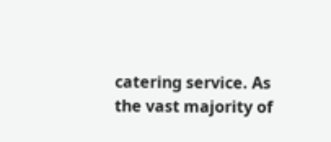catering service. As the vast majority of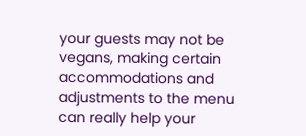your guests may not be vegans, making certain accommodations and adjustments to the menu can really help your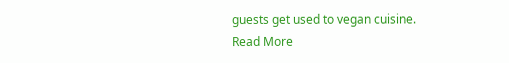guests get used to vegan cuisine. Read More